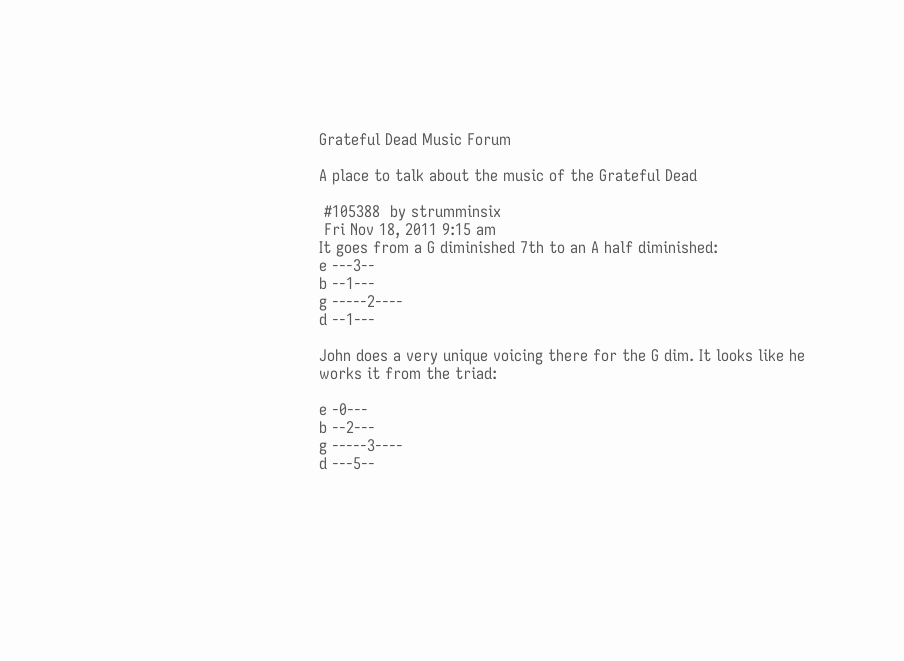Grateful Dead Music Forum

A place to talk about the music of the Grateful Dead

 #105388  by strumminsix
 Fri Nov 18, 2011 9:15 am
It goes from a G diminished 7th to an A half diminished:
e ---3--
b --1---
g -----2----
d --1---

John does a very unique voicing there for the G dim. It looks like he works it from the triad:

e -0---
b --2---
g -----3----
d ---5--